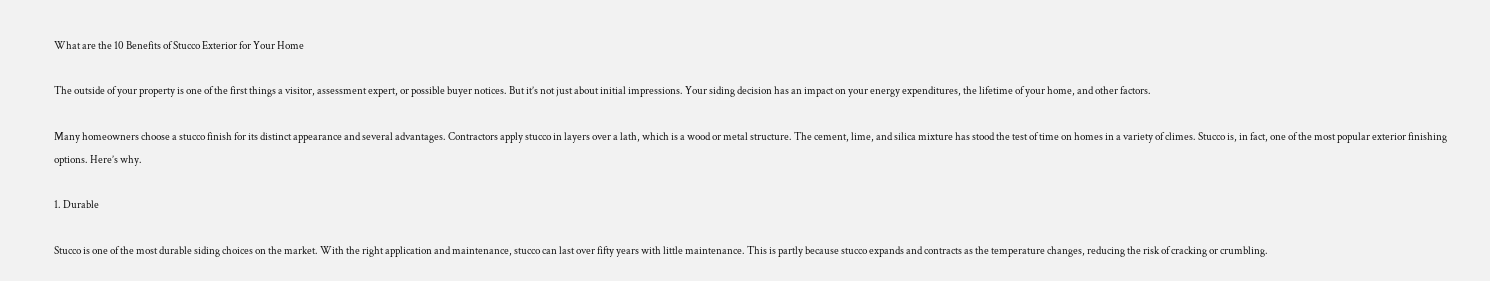What are the 10 Benefits of Stucco Exterior for Your Home

The outside of your property is one of the first things a visitor, assessment expert, or possible buyer notices. But it’s not just about initial impressions. Your siding decision has an impact on your energy expenditures, the lifetime of your home, and other factors.

Many homeowners choose a stucco finish for its distinct appearance and several advantages. Contractors apply stucco in layers over a lath, which is a wood or metal structure. The cement, lime, and silica mixture has stood the test of time on homes in a variety of climes. Stucco is, in fact, one of the most popular exterior finishing options. Here’s why.

1. Durable

Stucco is one of the most durable siding choices on the market. With the right application and maintenance, stucco can last over fifty years with little maintenance. This is partly because stucco expands and contracts as the temperature changes, reducing the risk of cracking or crumbling.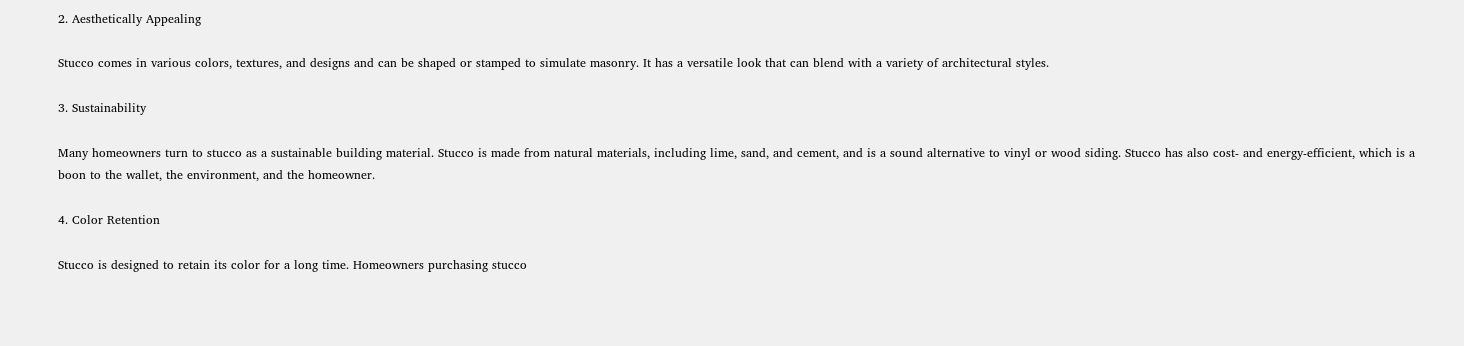2. Aesthetically Appealing

Stucco comes in various colors, textures, and designs and can be shaped or stamped to simulate masonry. It has a versatile look that can blend with a variety of architectural styles.

3. Sustainability

Many homeowners turn to stucco as a sustainable building material. Stucco is made from natural materials, including lime, sand, and cement, and is a sound alternative to vinyl or wood siding. Stucco has also cost- and energy-efficient, which is a boon to the wallet, the environment, and the homeowner.

4. Color Retention

Stucco is designed to retain its color for a long time. Homeowners purchasing stucco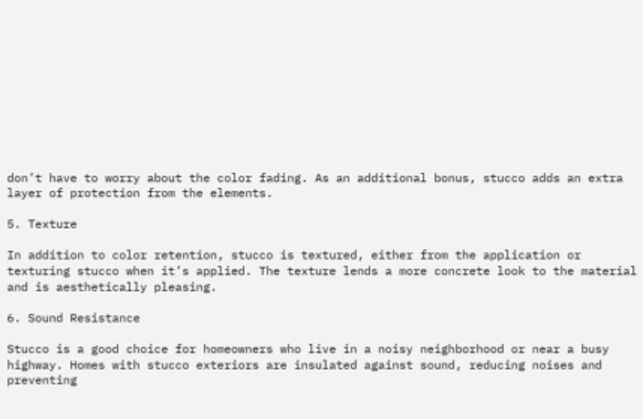don’t have to worry about the color fading. As an additional bonus, stucco adds an extra layer of protection from the elements.

5. Texture

In addition to color retention, stucco is textured, either from the application or texturing stucco when it’s applied. The texture lends a more concrete look to the material and is aesthetically pleasing.

6. Sound Resistance

Stucco is a good choice for homeowners who live in a noisy neighborhood or near a busy highway. Homes with stucco exteriors are insulated against sound, reducing noises and preventing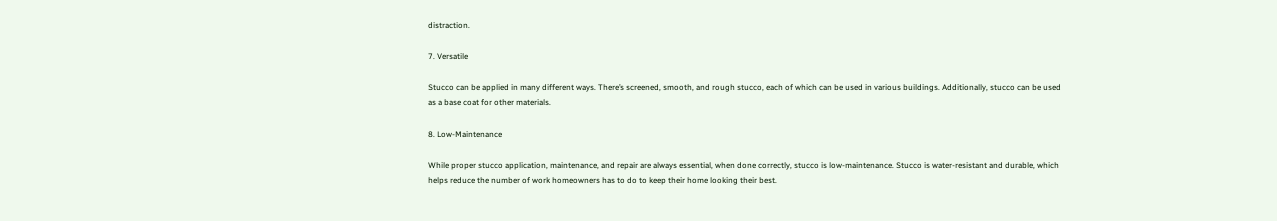distraction.

7. Versatile

Stucco can be applied in many different ways. There’s screened, smooth, and rough stucco, each of which can be used in various buildings. Additionally, stucco can be used as a base coat for other materials.

8. Low-Maintenance

While proper stucco application, maintenance, and repair are always essential, when done correctly, stucco is low-maintenance. Stucco is water-resistant and durable, which helps reduce the number of work homeowners has to do to keep their home looking their best.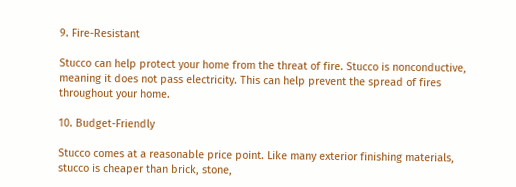9. Fire-Resistant

Stucco can help protect your home from the threat of fire. Stucco is nonconductive, meaning it does not pass electricity. This can help prevent the spread of fires throughout your home.

10. Budget-Friendly

Stucco comes at a reasonable price point. Like many exterior finishing materials, stucco is cheaper than brick, stone,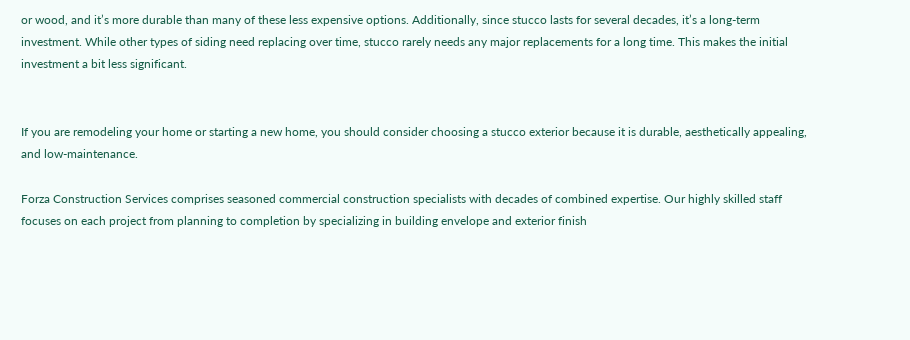or wood, and it’s more durable than many of these less expensive options. Additionally, since stucco lasts for several decades, it’s a long-term investment. While other types of siding need replacing over time, stucco rarely needs any major replacements for a long time. This makes the initial investment a bit less significant.


If you are remodeling your home or starting a new home, you should consider choosing a stucco exterior because it is durable, aesthetically appealing, and low-maintenance.

Forza Construction Services comprises seasoned commercial construction specialists with decades of combined expertise. Our highly skilled staff focuses on each project from planning to completion by specializing in building envelope and exterior finish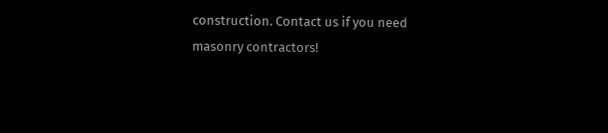construction. Contact us if you need masonry contractors!